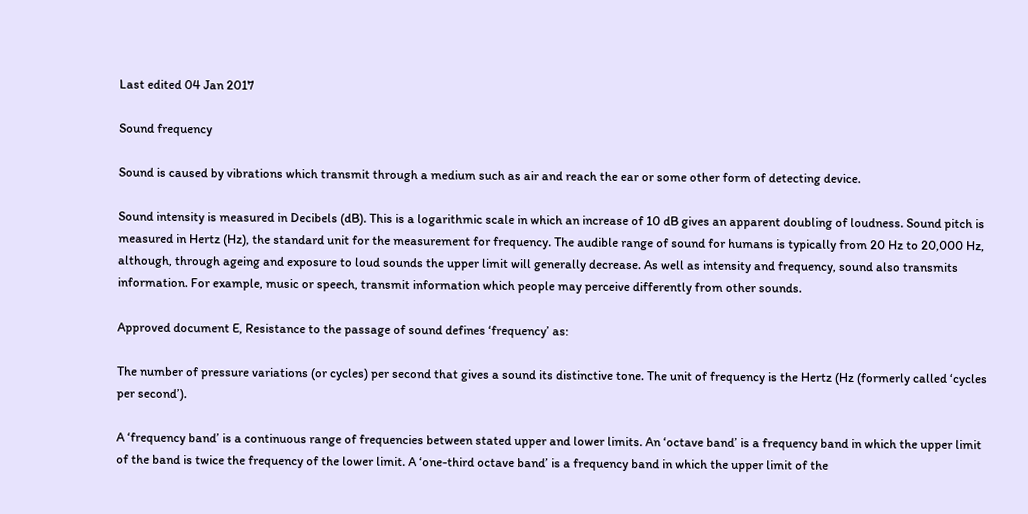Last edited 04 Jan 2017

Sound frequency

Sound is caused by vibrations which transmit through a medium such as air and reach the ear or some other form of detecting device.

Sound intensity is measured in Decibels (dB). This is a logarithmic scale in which an increase of 10 dB gives an apparent doubling of loudness. Sound pitch is measured in Hertz (Hz), the standard unit for the measurement for frequency. The audible range of sound for humans is typically from 20 Hz to 20,000 Hz, although, through ageing and exposure to loud sounds the upper limit will generally decrease. As well as intensity and frequency, sound also transmits information. For example, music or speech, transmit information which people may perceive differently from other sounds.

Approved document E, Resistance to the passage of sound defines ‘frequency’ as:

The number of pressure variations (or cycles) per second that gives a sound its distinctive tone. The unit of frequency is the Hertz (Hz (formerly called ‘cycles per second’).

A ‘frequency band’ is a continuous range of frequencies between stated upper and lower limits. An ‘octave band’ is a frequency band in which the upper limit of the band is twice the frequency of the lower limit. A ‘one-third octave band’ is a frequency band in which the upper limit of the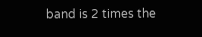band is 2 times the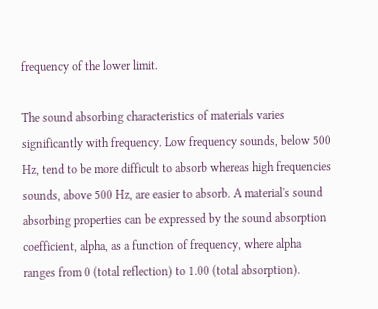frequency of the lower limit.

The sound absorbing characteristics of materials varies significantly with frequency. Low frequency sounds, below 500 Hz, tend to be more difficult to absorb whereas high frequencies sounds, above 500 Hz, are easier to absorb. A material's sound absorbing properties can be expressed by the sound absorption coefficient, alpha, as a function of frequency, where alpha ranges from 0 (total reflection) to 1.00 (total absorption).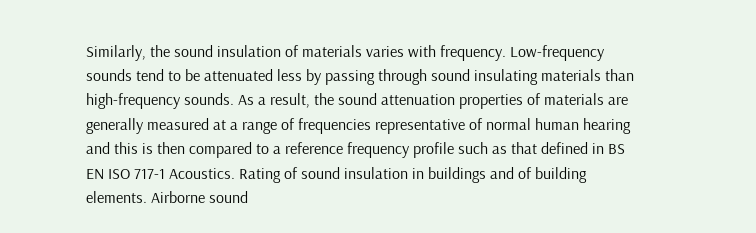Similarly, the sound insulation of materials varies with frequency. Low-frequency sounds tend to be attenuated less by passing through sound insulating materials than high-frequency sounds. As a result, the sound attenuation properties of materials are generally measured at a range of frequencies representative of normal human hearing and this is then compared to a reference frequency profile such as that defined in BS EN ISO 717-1 Acoustics. Rating of sound insulation in buildings and of building elements. Airborne sound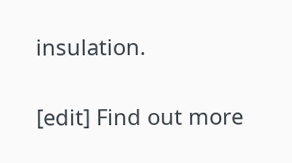insulation.

[edit] Find out more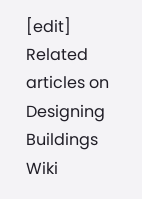[edit] Related articles on Designing Buildings Wiki